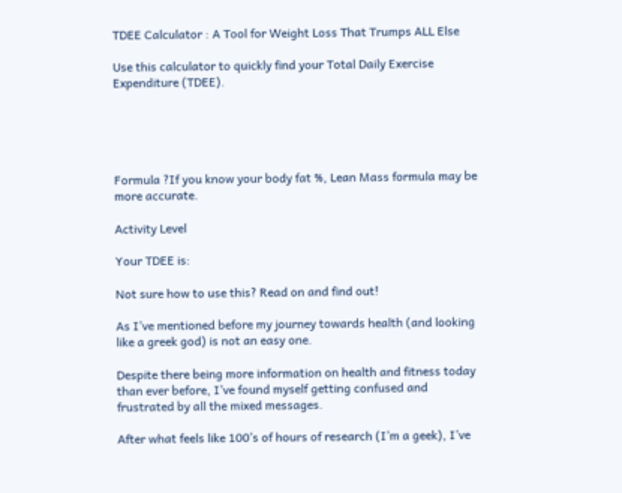TDEE Calculator : A Tool for Weight Loss That Trumps ALL Else

Use this calculator to quickly find your Total Daily Exercise Expenditure (TDEE).





Formula ?If you know your body fat %, Lean Mass formula may be more accurate.

Activity Level

Your TDEE is:

Not sure how to use this? Read on and find out!

As I’ve mentioned before my journey towards health (and looking like a greek god) is not an easy one.

Despite there being more information on health and fitness today than ever before, I’ve found myself getting confused and frustrated by all the mixed messages.

After what feels like 100’s of hours of research (I’m a geek), I’ve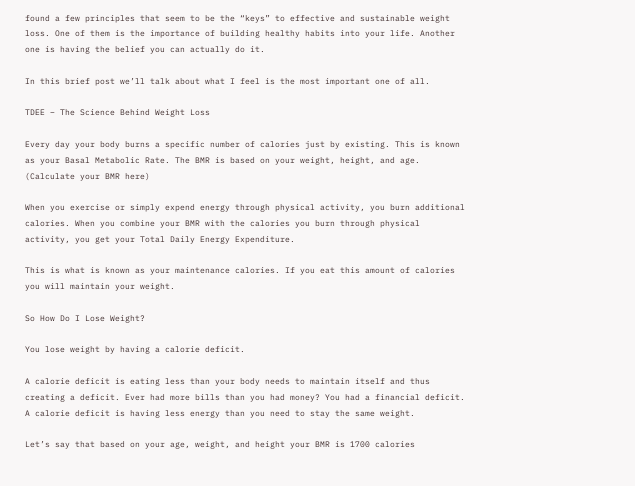found a few principles that seem to be the “keys” to effective and sustainable weight loss. One of them is the importance of building healthy habits into your life. Another one is having the belief you can actually do it.

In this brief post we’ll talk about what I feel is the most important one of all.

TDEE – The Science Behind Weight Loss

Every day your body burns a specific number of calories just by existing. This is known as your Basal Metabolic Rate. The BMR is based on your weight, height, and age. (Calculate your BMR here)

When you exercise or simply expend energy through physical activity, you burn additional calories. When you combine your BMR with the calories you burn through physical activity, you get your Total Daily Energy Expenditure.

This is what is known as your maintenance calories. If you eat this amount of calories you will maintain your weight.

So How Do I Lose Weight?

You lose weight by having a calorie deficit.

A calorie deficit is eating less than your body needs to maintain itself and thus creating a deficit. Ever had more bills than you had money? You had a financial deficit. A calorie deficit is having less energy than you need to stay the same weight.

Let’s say that based on your age, weight, and height your BMR is 1700 calories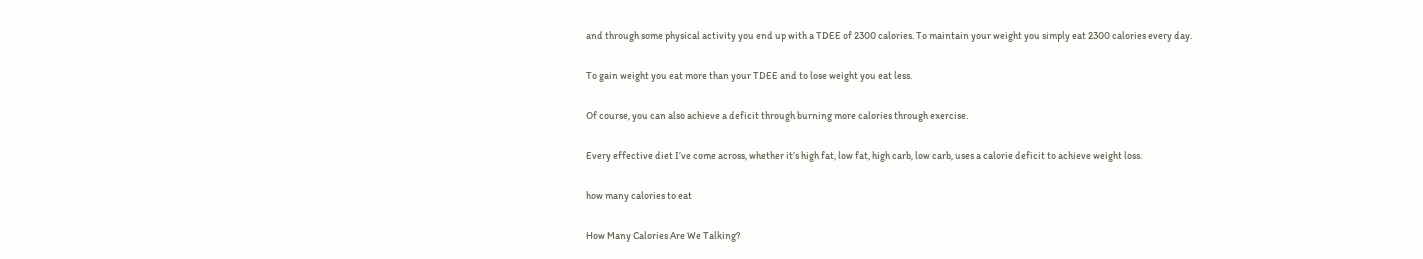and through some physical activity you end up with a TDEE of 2300 calories. To maintain your weight you simply eat 2300 calories every day.

To gain weight you eat more than your TDEE and to lose weight you eat less.

Of course, you can also achieve a deficit through burning more calories through exercise.

Every effective diet I’ve come across, whether it’s high fat, low fat, high carb, low carb, uses a calorie deficit to achieve weight loss.

how many calories to eat

How Many Calories Are We Talking?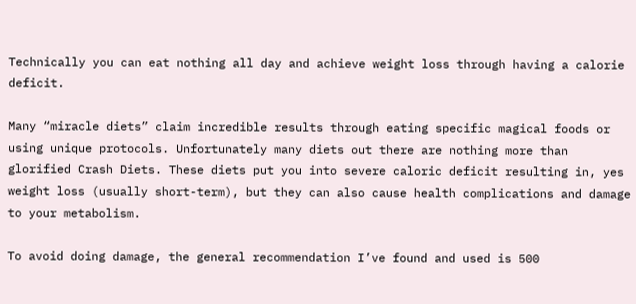Technically you can eat nothing all day and achieve weight loss through having a calorie deficit.

Many “miracle diets” claim incredible results through eating specific magical foods or using unique protocols. Unfortunately many diets out there are nothing more than glorified Crash Diets. These diets put you into severe caloric deficit resulting in, yes weight loss (usually short-term), but they can also cause health complications and damage to your metabolism.

To avoid doing damage, the general recommendation I’ve found and used is 500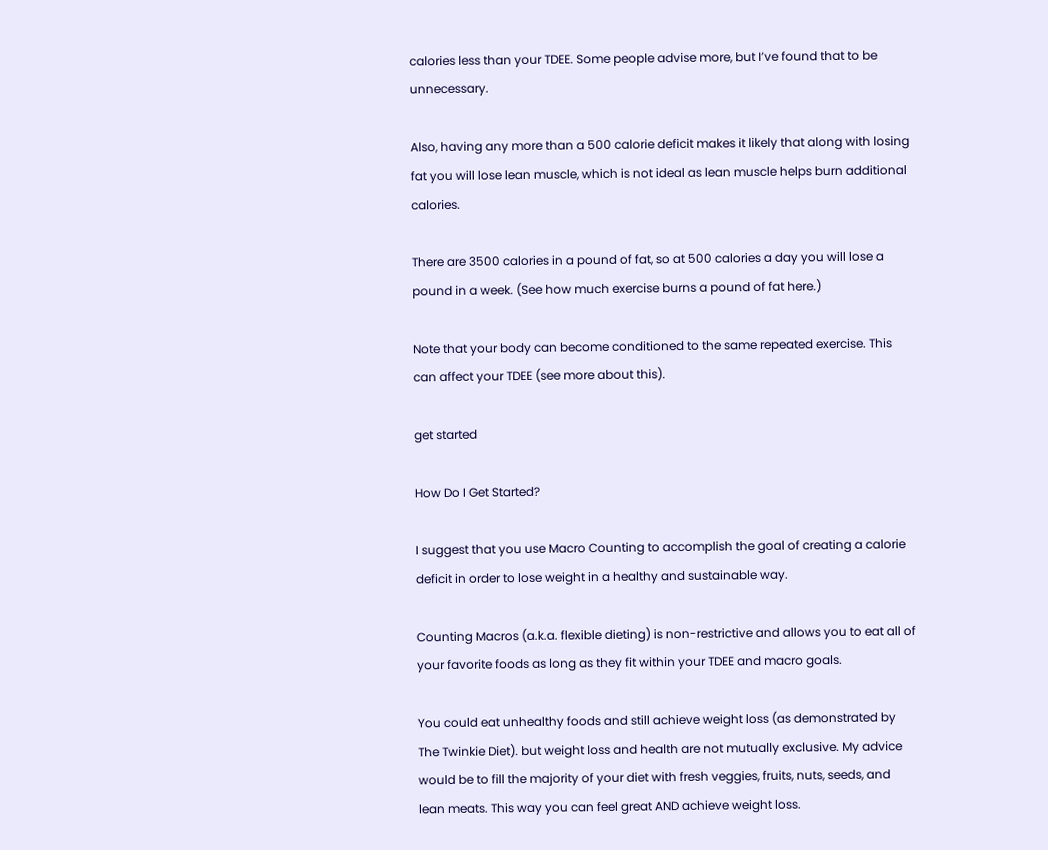calories less than your TDEE. Some people advise more, but I’ve found that to be unnecessary.

Also, having any more than a 500 calorie deficit makes it likely that along with losing fat you will lose lean muscle, which is not ideal as lean muscle helps burn additional calories.

There are 3500 calories in a pound of fat, so at 500 calories a day you will lose a pound in a week. (See how much exercise burns a pound of fat here.)

Note that your body can become conditioned to the same repeated exercise. This can affect your TDEE (see more about this).

get started

How Do I Get Started?

I suggest that you use Macro Counting to accomplish the goal of creating a calorie deficit in order to lose weight in a healthy and sustainable way.

Counting Macros (a.k.a. flexible dieting) is non-restrictive and allows you to eat all of your favorite foods as long as they fit within your TDEE and macro goals.

You could eat unhealthy foods and still achieve weight loss (as demonstrated by The Twinkie Diet). but weight loss and health are not mutually exclusive. My advice would be to fill the majority of your diet with fresh veggies, fruits, nuts, seeds, and lean meats. This way you can feel great AND achieve weight loss.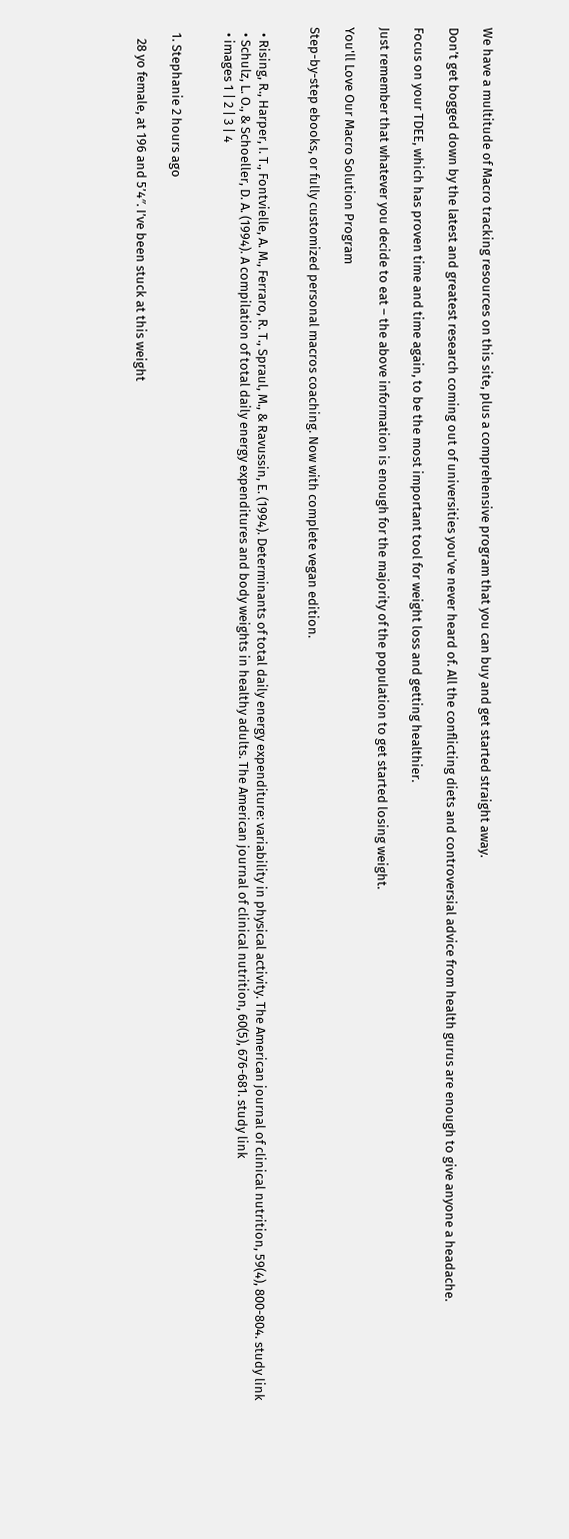We have a multitude of Macro tracking resources on this site, plus a comprehensive program that you can buy and get started straight away.

Don’t get bogged down by the latest and greatest research coming out of universities you’ve never heard of. All the conflicting diets and controversial advice from health gurus are enough to give anyone a headache.

Focus on your TDEE, which has proven time and time again, to be the most important tool for weight loss and getting healthier.

Just remember that whatever you decide to eat – the above information is enough for the majority of the population to get started losing weight.

You'll Love Our Macro Solution Program

Step-by-step ebooks, or fully customized personal macros coaching. Now with complete vegan edition.


  • Rising, R., Harper, I. T., Fontvielle, A. M., Ferraro, R. T., Spraul, M., & Ravussin, E. (1994). Determinants of total daily energy expenditure: variability in physical activity. The American journal of clinical nutrition, 59(4), 800-804. study link
  • Schulz, L. O., & Schoeller, D. A. (1994). A compilation of total daily energy expenditures and body weights in healthy adults. The American journal of clinical nutrition, 60(5), 676-681. study link
  • images 1 | 2 | 3 | 4


  1. Stephanie 2 hours ago

    28 yo female, at 196 and 5’4″. I’ve been stuck at this weight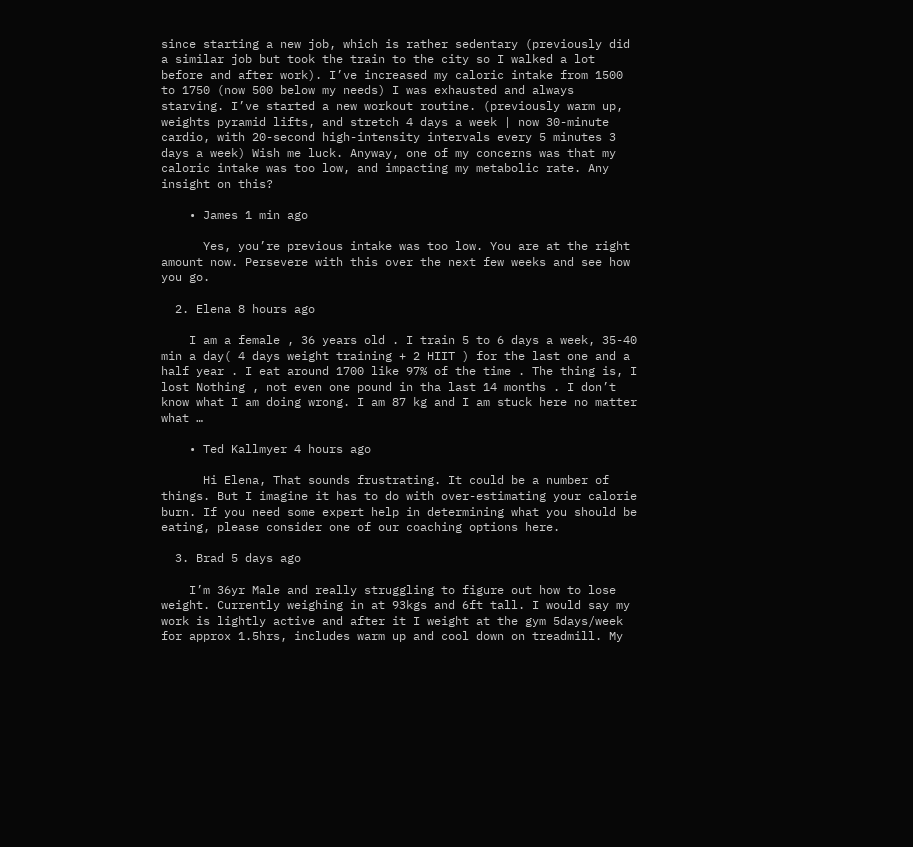since starting a new job, which is rather sedentary (previously did a similar job but took the train to the city so I walked a lot before and after work). I’ve increased my caloric intake from 1500 to 1750 (now 500 below my needs) I was exhausted and always starving. I’ve started a new workout routine. (previously warm up, weights pyramid lifts, and stretch 4 days a week | now 30-minute cardio, with 20-second high-intensity intervals every 5 minutes 3 days a week) Wish me luck. Anyway, one of my concerns was that my caloric intake was too low, and impacting my metabolic rate. Any insight on this?

    • James 1 min ago

      Yes, you’re previous intake was too low. You are at the right amount now. Persevere with this over the next few weeks and see how you go.

  2. Elena 8 hours ago

    I am a female , 36 years old . I train 5 to 6 days a week, 35-40 min a day( 4 days weight training + 2 HIIT ) for the last one and a half year . I eat around 1700 like 97% of the time . The thing is, I lost Nothing , not even one pound in tha last 14 months . I don’t know what I am doing wrong. I am 87 kg and I am stuck here no matter what …

    • Ted Kallmyer 4 hours ago

      Hi Elena, That sounds frustrating. It could be a number of things. But I imagine it has to do with over-estimating your calorie burn. If you need some expert help in determining what you should be eating, please consider one of our coaching options here.

  3. Brad 5 days ago

    I’m 36yr Male and really struggling to figure out how to lose weight. Currently weighing in at 93kgs and 6ft tall. I would say my work is lightly active and after it I weight at the gym 5days/week for approx 1.5hrs, includes warm up and cool down on treadmill. My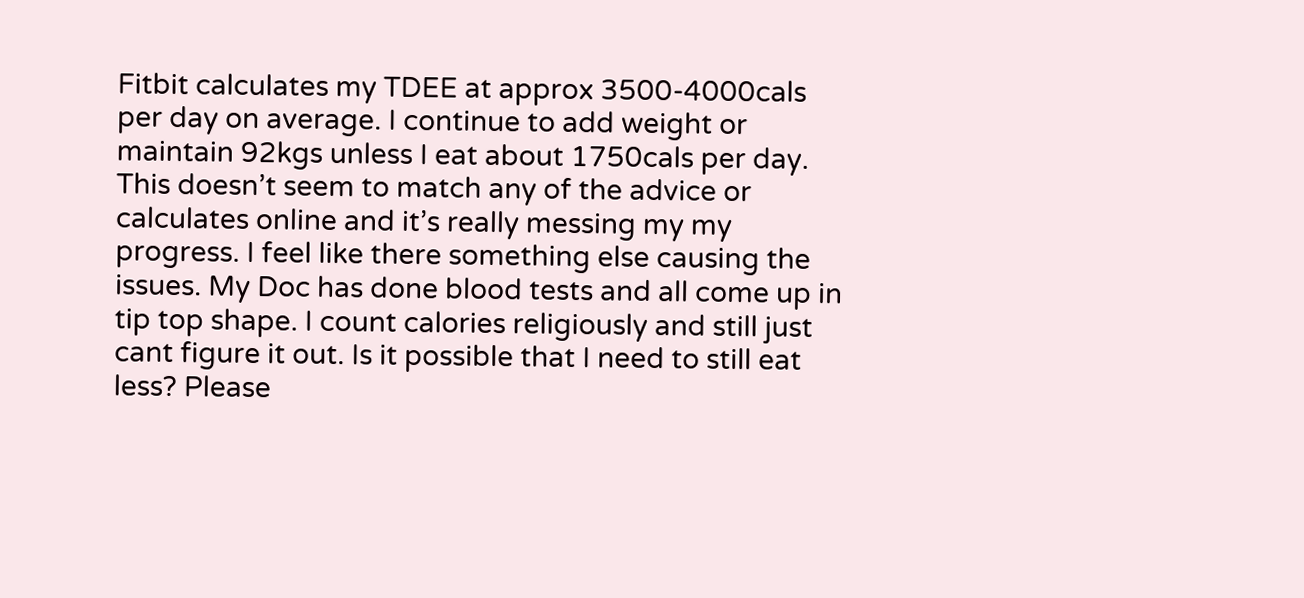Fitbit calculates my TDEE at approx 3500-4000cals per day on average. I continue to add weight or maintain 92kgs unless I eat about 1750cals per day. This doesn’t seem to match any of the advice or calculates online and it’s really messing my my progress. I feel like there something else causing the issues. My Doc has done blood tests and all come up in tip top shape. I count calories religiously and still just cant figure it out. Is it possible that I need to still eat less? Please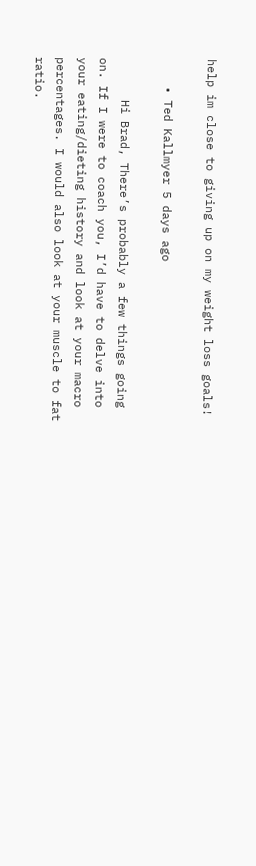help im close to giving up on my weight loss goals!

    • Ted Kallmyer 5 days ago

      Hi Brad, There’s probably a few things going on. If I were to coach you, I’d have to delve into your eating/dieting history and look at your macro percentages. I would also look at your muscle to fat ratio.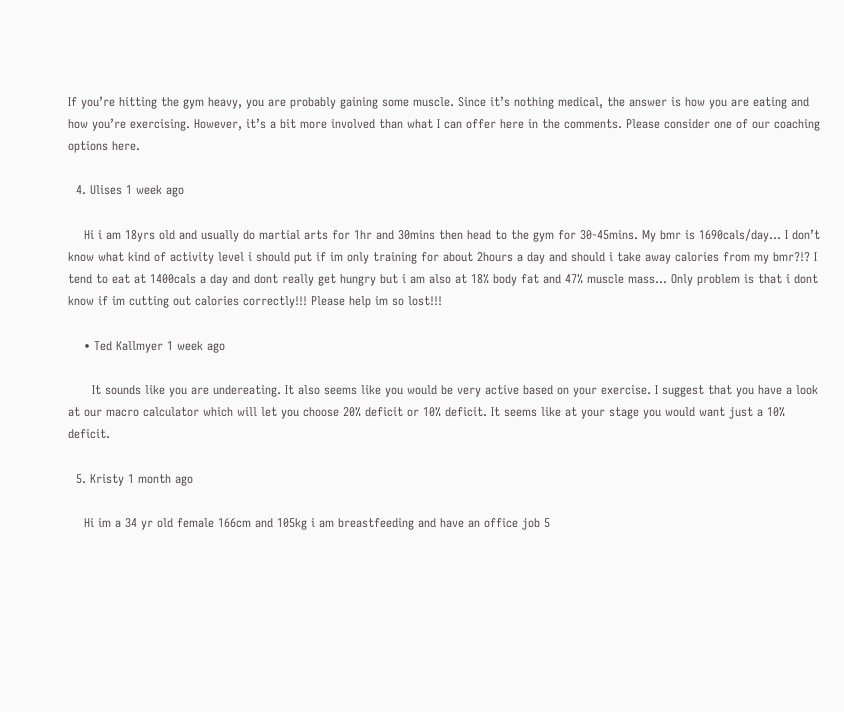If you’re hitting the gym heavy, you are probably gaining some muscle. Since it’s nothing medical, the answer is how you are eating and how you’re exercising. However, it’s a bit more involved than what I can offer here in the comments. Please consider one of our coaching options here.

  4. Ulises 1 week ago

    Hi i am 18yrs old and usually do martial arts for 1hr and 30mins then head to the gym for 30-45mins. My bmr is 1690cals/day… I don’t know what kind of activity level i should put if im only training for about 2hours a day and should i take away calories from my bmr?!? I tend to eat at 1400cals a day and dont really get hungry but i am also at 18% body fat and 47% muscle mass… Only problem is that i dont know if im cutting out calories correctly!!! Please help im so lost!!!

    • Ted Kallmyer 1 week ago

      It sounds like you are undereating. It also seems like you would be very active based on your exercise. I suggest that you have a look at our macro calculator which will let you choose 20% deficit or 10% deficit. It seems like at your stage you would want just a 10% deficit.

  5. Kristy 1 month ago

    Hi im a 34 yr old female 166cm and 105kg i am breastfeeding and have an office job 5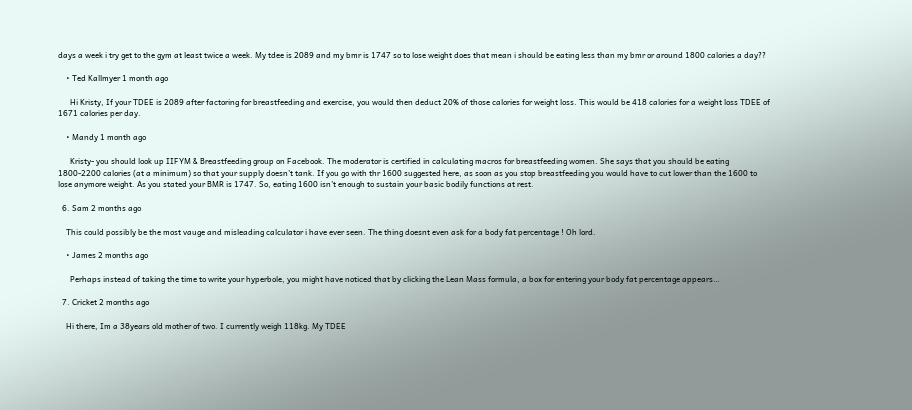days a week i try get to the gym at least twice a week. My tdee is 2089 and my bmr is 1747 so to lose weight does that mean i should be eating less than my bmr or around 1800 calories a day??

    • Ted Kallmyer 1 month ago

      Hi Kristy, If your TDEE is 2089 after factoring for breastfeeding and exercise, you would then deduct 20% of those calories for weight loss. This would be 418 calories for a weight loss TDEE of 1671 calories per day.

    • Mandy 1 month ago

      Kristy- you should look up IIFYM & Breastfeeding group on Facebook. The moderator is certified in calculating macros for breastfeeding women. She says that you should be eating 1800-2200 calories (at a minimum) so that your supply doesn’t tank. If you go with thr 1600 suggested here, as soon as you stop breastfeeding you would have to cut lower than the 1600 to lose anymore weight. As you stated your BMR is 1747. So, eating 1600 isn’t enough to sustain your basic bodily functions at rest.

  6. Sam 2 months ago

    This could possibly be the most vauge and misleading calculator i have ever seen. The thing doesnt even ask for a body fat percentage ! Oh lord.

    • James 2 months ago

      Perhaps instead of taking the time to write your hyperbole, you might have noticed that by clicking the Lean Mass formula, a box for entering your body fat percentage appears…

  7. Cricket 2 months ago

    Hi there, Im a 38years old mother of two. I currently weigh 118kg. My TDEE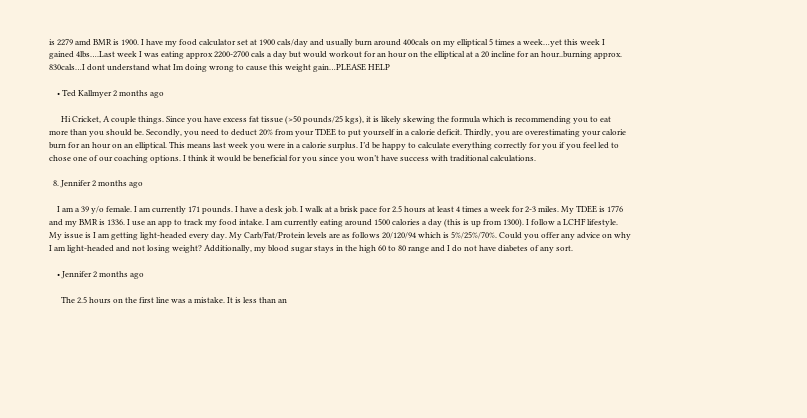is 2279 amd BMR is 1900. I have my food calculator set at 1900 cals/day and usually burn around 400cals on my elliptical 5 times a week…yet this week I gained 4lbs….Last week I was eating approx 2200-2700 cals a day but would workout for an hour on the elliptical at a 20 incline for an hour..burning approx. 830cals…I dont understand what Im doing wrong to cause this weight gain…PLEASE HELP

    • Ted Kallmyer 2 months ago

      Hi Cricket, A couple things. Since you have excess fat tissue (>50 pounds/25 kgs), it is likely skewing the formula which is recommending you to eat more than you should be. Secondly, you need to deduct 20% from your TDEE to put yourself in a calorie deficit. Thirdly, you are overestimating your calorie burn for an hour on an elliptical. This means last week you were in a calorie surplus. I’d be happy to calculate everything correctly for you if you feel led to chose one of our coaching options. I think it would be beneficial for you since you won’t have success with traditional calculations.

  8. Jennifer 2 months ago

    I am a 39 y/o female. I am currently 171 pounds. I have a desk job. I walk at a brisk pace for 2.5 hours at least 4 times a week for 2-3 miles. My TDEE is 1776 and my BMR is 1336. I use an app to track my food intake. I am currently eating around 1500 calories a day (this is up from 1300). I follow a LCHF lifestyle. My issue is I am getting light-headed every day. My Carb/Fat/Protein levels are as follows 20/120/94 which is 5%/25%/70%. Could you offer any advice on why I am light-headed and not losing weight? Additionally, my blood sugar stays in the high 60 to 80 range and I do not have diabetes of any sort.

    • Jennifer 2 months ago

      The 2.5 hours on the first line was a mistake. It is less than an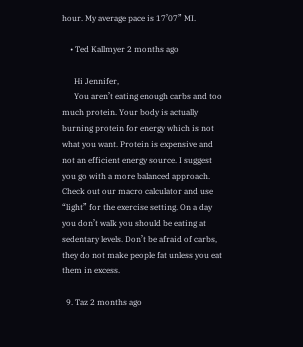hour. My average pace is 17’07” MI.

    • Ted Kallmyer 2 months ago

      Hi Jennifer,
      You aren’t eating enough carbs and too much protein. Your body is actually burning protein for energy which is not what you want. Protein is expensive and not an efficient energy source. I suggest you go with a more balanced approach. Check out our macro calculator and use “light” for the exercise setting. On a day you don’t walk you should be eating at sedentary levels. Don’t be afraid of carbs, they do not make people fat unless you eat them in excess.

  9. Taz 2 months ago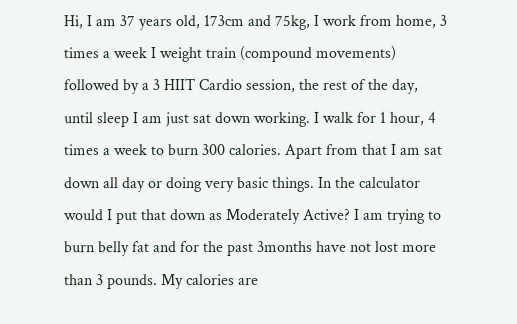Hi, I am 37 years old, 173cm and 75kg, I work from home, 3 times a week I weight train (compound movements) followed by a 3 HIIT Cardio session, the rest of the day, until sleep I am just sat down working. I walk for 1 hour, 4 times a week to burn 300 calories. Apart from that I am sat down all day or doing very basic things. In the calculator would I put that down as Moderately Active? I am trying to burn belly fat and for the past 3months have not lost more than 3 pounds. My calories are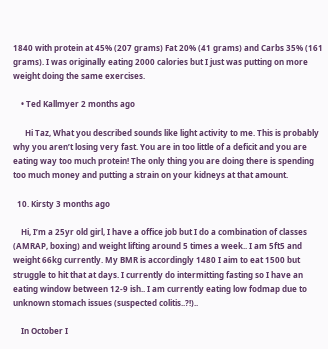1840 with protein at 45% (207 grams) Fat 20% (41 grams) and Carbs 35% (161 grams). I was originally eating 2000 calories but I just was putting on more weight doing the same exercises.

    • Ted Kallmyer 2 months ago

      Hi Taz, What you described sounds like light activity to me. This is probably why you aren’t losing very fast. You are in too little of a deficit and you are eating way too much protein! The only thing you are doing there is spending too much money and putting a strain on your kidneys at that amount.

  10. Kirsty 3 months ago

    Hi, I’m a 25yr old girl, I have a office job but I do a combination of classes (AMRAP, boxing) and weight lifting around 5 times a week.. I am 5ft5 and weight 66kg currently. My BMR is accordingly 1480 I aim to eat 1500 but struggle to hit that at days. I currently do intermitting fasting so I have an eating window between 12-9 ish.. I am currently eating low fodmap due to unknown stomach issues (suspected colitis..?!)..

    In October I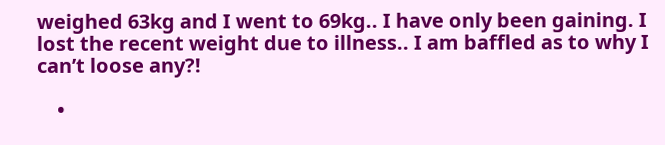weighed 63kg and I went to 69kg.. I have only been gaining. I lost the recent weight due to illness.. I am baffled as to why I can’t loose any?!

    •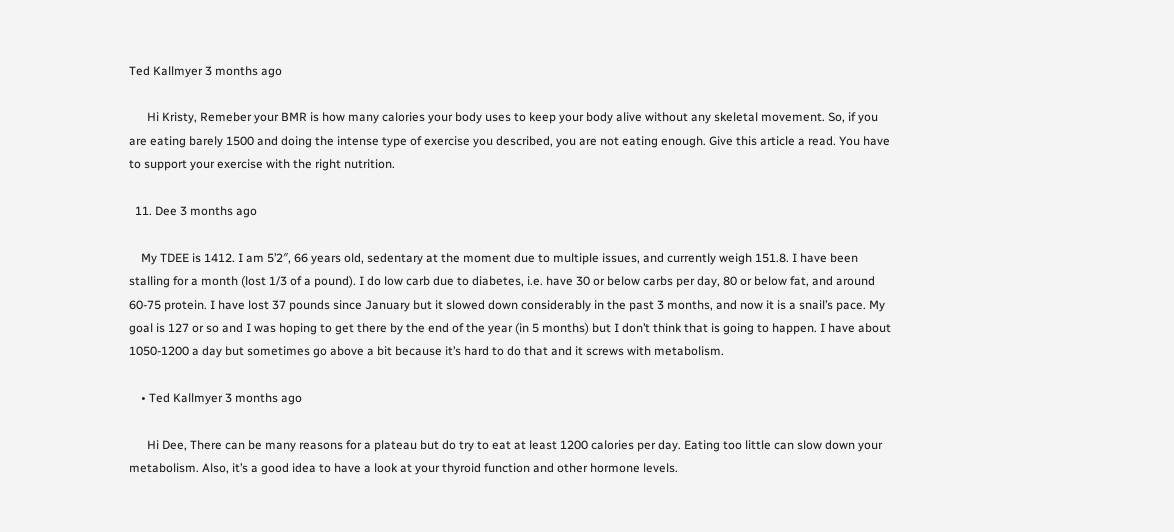Ted Kallmyer 3 months ago

      Hi Kristy, Remeber your BMR is how many calories your body uses to keep your body alive without any skeletal movement. So, if you are eating barely 1500 and doing the intense type of exercise you described, you are not eating enough. Give this article a read. You have to support your exercise with the right nutrition.

  11. Dee 3 months ago

    My TDEE is 1412. I am 5’2″, 66 years old, sedentary at the moment due to multiple issues, and currently weigh 151.8. I have been stalling for a month (lost 1/3 of a pound). I do low carb due to diabetes, i.e. have 30 or below carbs per day, 80 or below fat, and around 60-75 protein. I have lost 37 pounds since January but it slowed down considerably in the past 3 months, and now it is a snail’s pace. My goal is 127 or so and I was hoping to get there by the end of the year (in 5 months) but I don’t think that is going to happen. I have about 1050-1200 a day but sometimes go above a bit because it’s hard to do that and it screws with metabolism.

    • Ted Kallmyer 3 months ago

      Hi Dee, There can be many reasons for a plateau but do try to eat at least 1200 calories per day. Eating too little can slow down your metabolism. Also, it’s a good idea to have a look at your thyroid function and other hormone levels.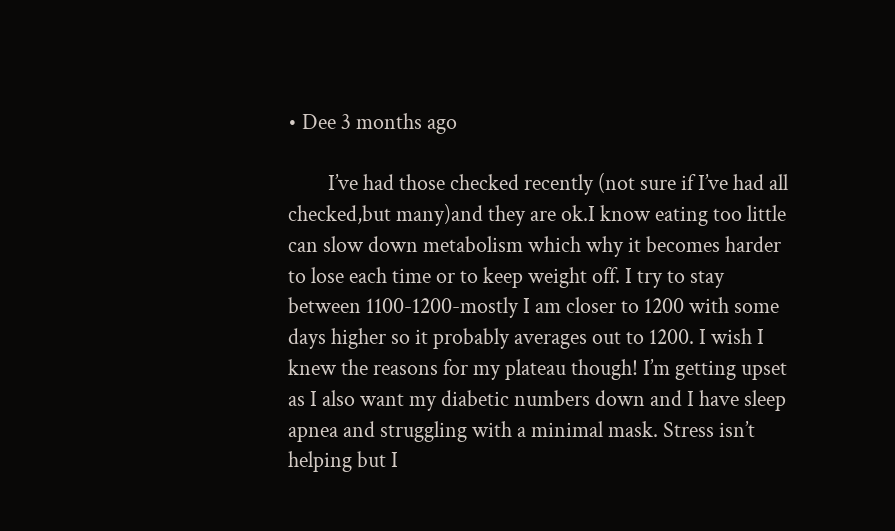• Dee 3 months ago

        I’ve had those checked recently (not sure if I’ve had all checked,but many)and they are ok.I know eating too little can slow down metabolism which why it becomes harder to lose each time or to keep weight off. I try to stay between 1100-1200-mostly I am closer to 1200 with some days higher so it probably averages out to 1200. I wish I knew the reasons for my plateau though! I’m getting upset as I also want my diabetic numbers down and I have sleep apnea and struggling with a minimal mask. Stress isn’t helping but I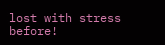lost with stress before!